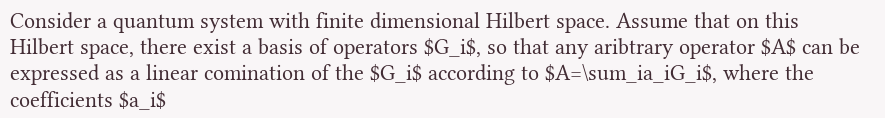Consider a quantum system with finite dimensional Hilbert space. Assume that on this Hilbert space, there exist a basis of operators $G_i$, so that any aribtrary operator $A$ can be expressed as a linear comination of the $G_i$ according to $A=\sum_ia_iG_i$, where the coefficients $a_i$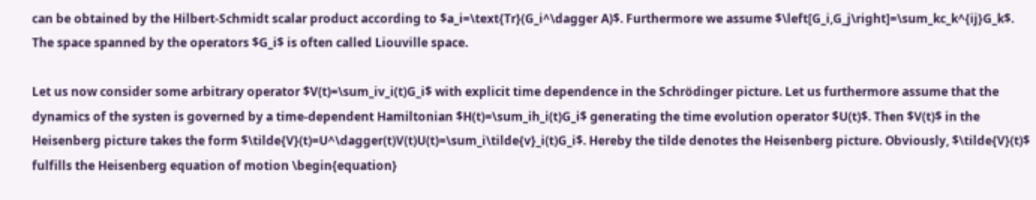can be obtained by the Hilbert-Schmidt scalar product according to $a_i=\text{Tr}(G_i^\dagger A)$. Furthermore we assume $\left[G_i,G_j\right]=\sum_kc_k^{ij}G_k$. The space spanned by the operators $G_i$ is often called Liouville space.

Let us now consider some arbitrary operator $V(t)=\sum_iv_i(t)G_i$ with explicit time dependence in the Schrödinger picture. Let us furthermore assume that the dynamics of the systen is governed by a time-dependent Hamiltonian $H(t)=\sum_ih_i(t)G_i$ generating the time evolution operator $U(t)$. Then $V(t)$ in the Heisenberg picture takes the form $\tilde{V}(t)=U^\dagger(t)V(t)U(t)=\sum_i\tilde{v}_i(t)G_i$. Hereby the tilde denotes the Heisenberg picture. Obviously, $\tilde{V}(t)$ fulfills the Heisenberg equation of motion \begin{equation}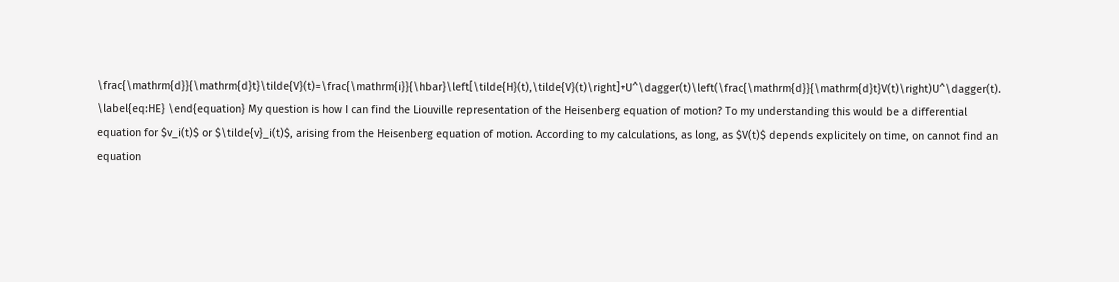\frac{\mathrm{d}}{\mathrm{d}t}\tilde{V}(t)=\frac{\mathrm{i}}{\hbar}\left[\tilde{H}(t),\tilde{V}(t)\right]+U^\dagger(t)\left(\frac{\mathrm{d}}{\mathrm{d}t}V(t)\right)U^\dagger(t). \label{eq:HE} \end{equation} My question is how I can find the Liouville representation of the Heisenberg equation of motion? To my understanding this would be a differential equation for $v_i(t)$ or $\tilde{v}_i(t)$, arising from the Heisenberg equation of motion. According to my calculations, as long, as $V(t)$ depends explicitely on time, on cannot find an equation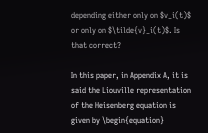depending either only on $v_i(t)$ or only on $\tilde{v}_i(t)$. Is that correct?

In this paper, in Appendix A, it is said the Liouville representation of the Heisenberg equation is given by \begin{equation}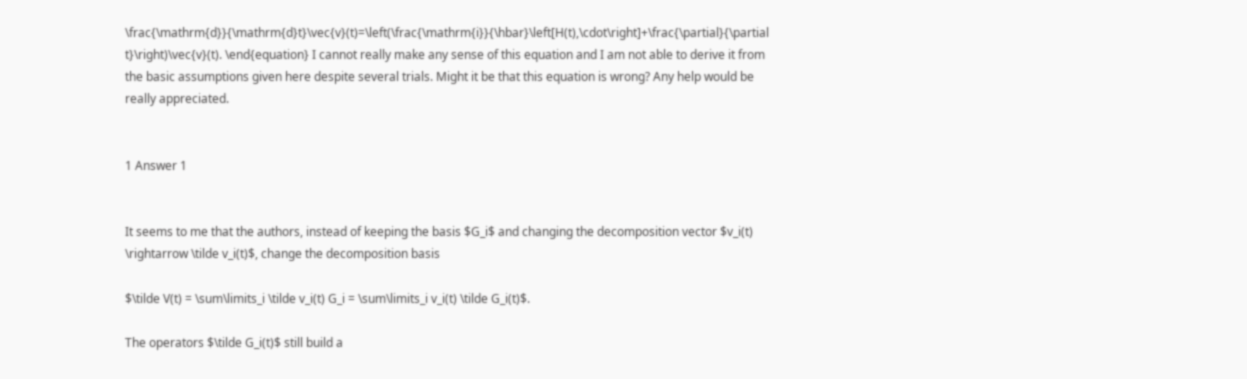\frac{\mathrm{d}}{\mathrm{d}t}\vec{v}(t)=\left(\frac{\mathrm{i}}{\hbar}\left[H(t),\cdot\right]+\frac{\partial}{\partial t}\right)\vec{v}(t). \end{equation} I cannot really make any sense of this equation and I am not able to derive it from the basic assumptions given here despite several trials. Might it be that this equation is wrong? Any help would be really appreciated.


1 Answer 1


It seems to me that the authors, instead of keeping the basis $G_i$ and changing the decomposition vector $v_i(t) \rightarrow \tilde v_i(t)$, change the decomposition basis

$\tilde V(t) = \sum\limits_i \tilde v_i(t) G_i = \sum\limits_i v_i(t) \tilde G_i(t)$.

The operators $\tilde G_i(t)$ still build a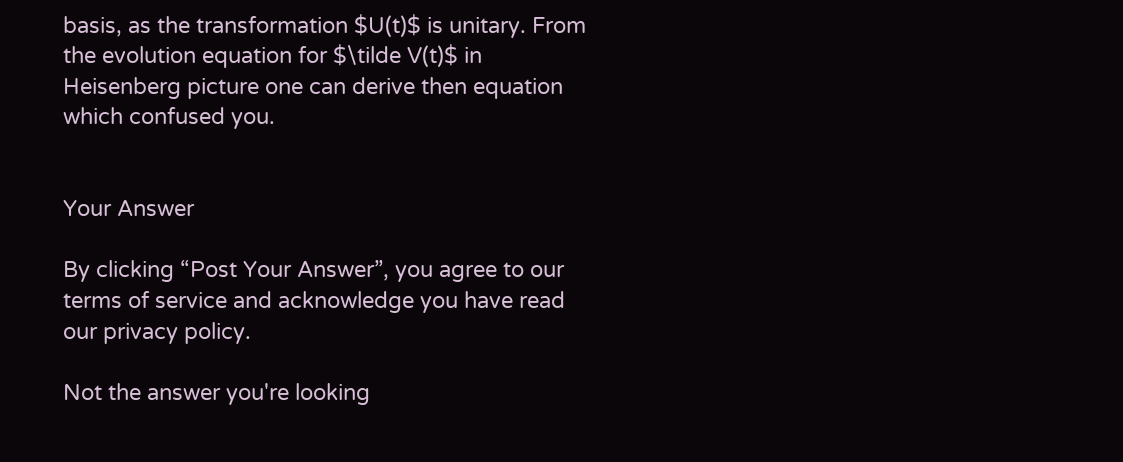basis, as the transformation $U(t)$ is unitary. From the evolution equation for $\tilde V(t)$ in Heisenberg picture one can derive then equation which confused you.


Your Answer

By clicking “Post Your Answer”, you agree to our terms of service and acknowledge you have read our privacy policy.

Not the answer you're looking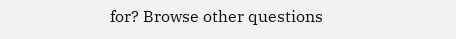for? Browse other questions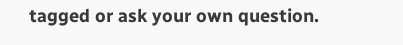tagged or ask your own question.